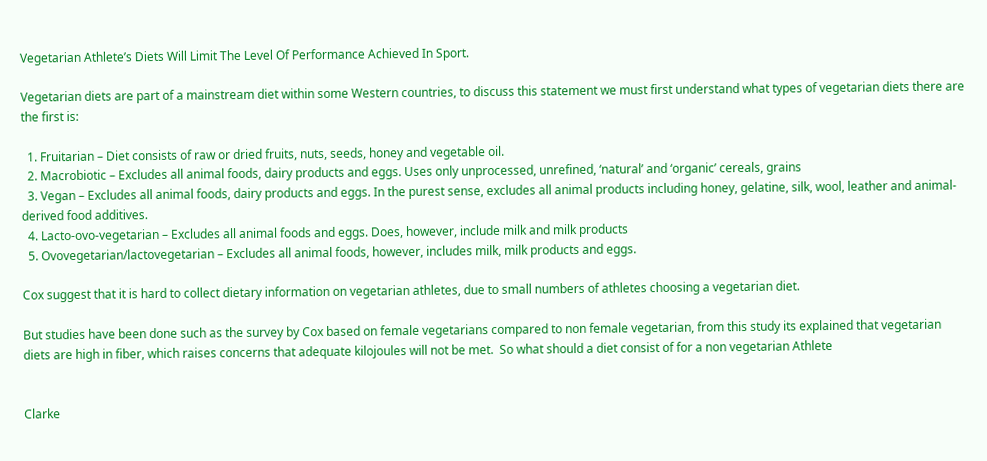Vegetarian Athlete’s Diets Will Limit The Level Of Performance Achieved In Sport.

Vegetarian diets are part of a mainstream diet within some Western countries, to discuss this statement we must first understand what types of vegetarian diets there are the first is:

  1. Fruitarian – Diet consists of raw or dried fruits, nuts, seeds, honey and vegetable oil.
  2. Macrobiotic – Excludes all animal foods, dairy products and eggs. Uses only unprocessed, unrefined, ‘natural’ and ‘organic’ cereals, grains
  3. Vegan – Excludes all animal foods, dairy products and eggs. In the purest sense, excludes all animal products including honey, gelatine, silk, wool, leather and animal-derived food additives.
  4. Lacto-ovo-vegetarian – Excludes all animal foods and eggs. Does, however, include milk and milk products
  5. Ovovegetarian/lactovegetarian – Excludes all animal foods, however, includes milk, milk products and eggs.

Cox suggest that it is hard to collect dietary information on vegetarian athletes, due to small numbers of athletes choosing a vegetarian diet.

But studies have been done such as the survey by Cox based on female vegetarians compared to non female vegetarian, from this study its explained that vegetarian diets are high in fiber, which raises concerns that adequate kilojoules will not be met.  So what should a diet consist of for a non vegetarian Athlete


Clarke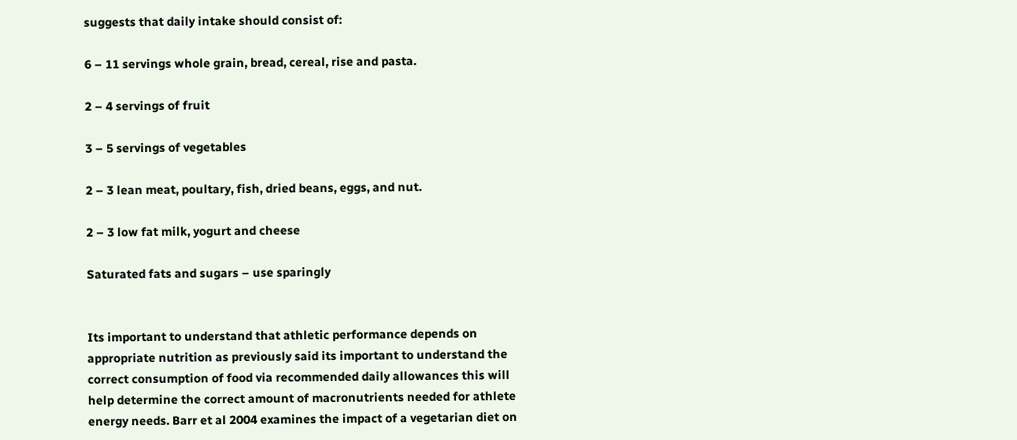suggests that daily intake should consist of:

6 – 11 servings whole grain, bread, cereal, rise and pasta.

2 – 4 servings of fruit

3 – 5 servings of vegetables

2 – 3 lean meat, poultary, fish, dried beans, eggs, and nut.

2 – 3 low fat milk, yogurt and cheese

Saturated fats and sugars – use sparingly


Its important to understand that athletic performance depends on appropriate nutrition as previously said its important to understand the correct consumption of food via recommended daily allowances this will help determine the correct amount of macronutrients needed for athlete energy needs. Barr et al 2004 examines the impact of a vegetarian diet on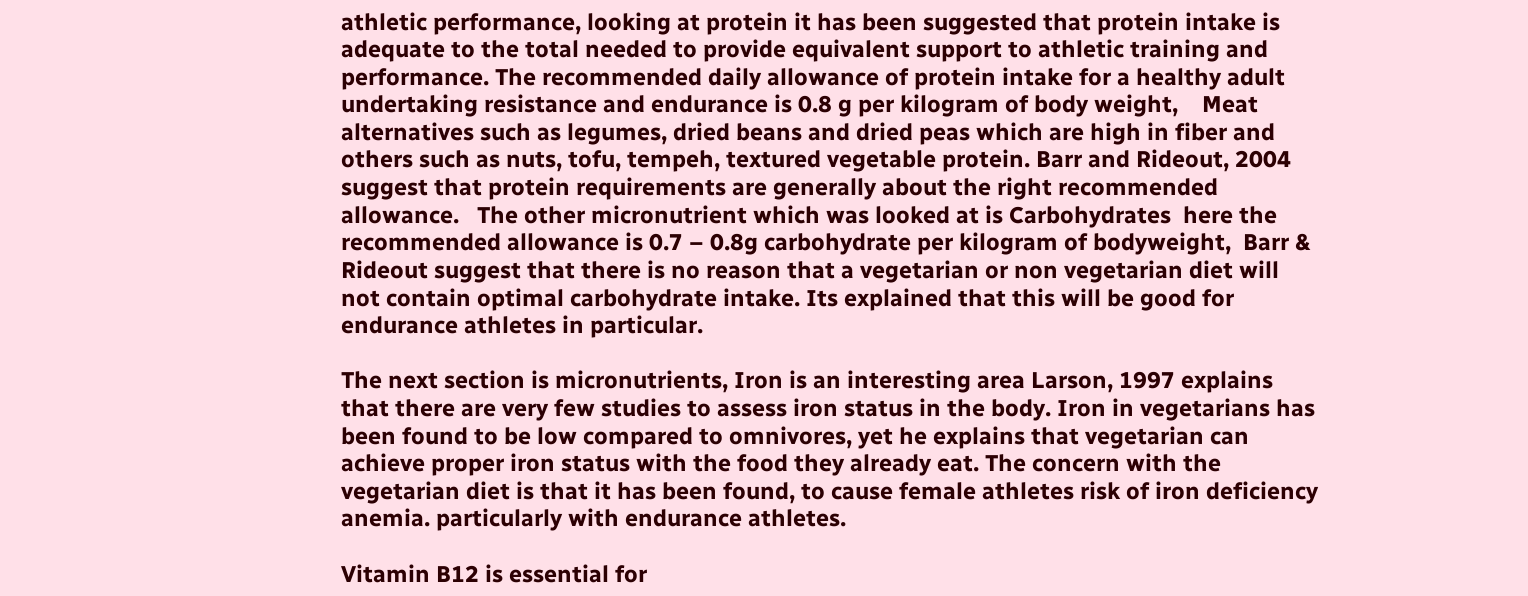athletic performance, looking at protein it has been suggested that protein intake is adequate to the total needed to provide equivalent support to athletic training and performance. The recommended daily allowance of protein intake for a healthy adult undertaking resistance and endurance is 0.8 g per kilogram of body weight,    Meat alternatives such as legumes, dried beans and dried peas which are high in fiber and others such as nuts, tofu, tempeh, textured vegetable protein. Barr and Rideout, 2004 suggest that protein requirements are generally about the right recommended allowance.   The other micronutrient which was looked at is Carbohydrates  here the recommended allowance is 0.7 – 0.8g carbohydrate per kilogram of bodyweight,  Barr & Rideout suggest that there is no reason that a vegetarian or non vegetarian diet will not contain optimal carbohydrate intake. Its explained that this will be good for endurance athletes in particular.

The next section is micronutrients, Iron is an interesting area Larson, 1997 explains that there are very few studies to assess iron status in the body. Iron in vegetarians has been found to be low compared to omnivores, yet he explains that vegetarian can achieve proper iron status with the food they already eat. The concern with the vegetarian diet is that it has been found, to cause female athletes risk of iron deficiency anemia. particularly with endurance athletes.

Vitamin B12 is essential for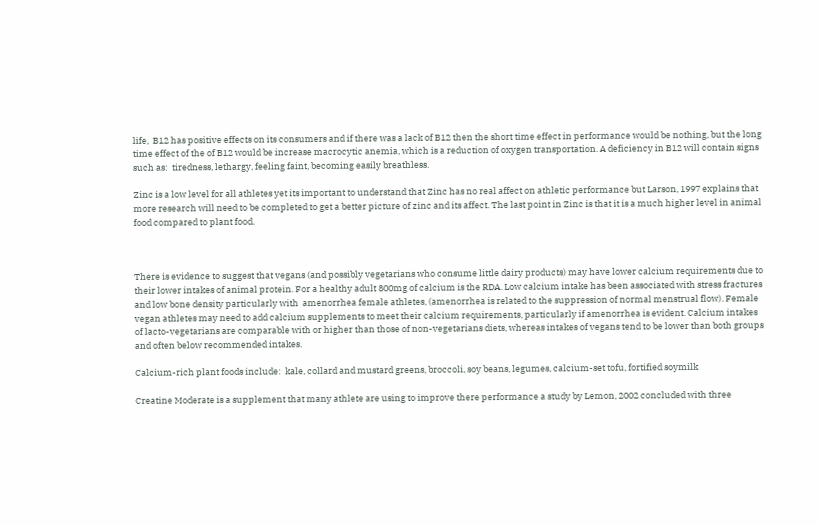life,  B12 has positive effects on its consumers and if there was a lack of B12 then the short time effect in performance would be nothing, but the long time effect of the of B12 would be increase macrocytic anemia, which is a reduction of oxygen transportation. A deficiency in B12 will contain signs such as:  tiredness, lethargy, feeling faint, becoming easily breathless.

Zinc is a low level for all athletes yet its important to understand that Zinc has no real affect on athletic performance but Larson, 1997 explains that more research will need to be completed to get a better picture of zinc and its affect. The last point in Zinc is that it is a much higher level in animal food compared to plant food.



There is evidence to suggest that vegans (and possibly vegetarians who consume little dairy products) may have lower calcium requirements due to their lower intakes of animal protein. For a healthy adult 800mg of calcium is the RDA. Low calcium intake has been associated with stress fractures and low bone density particularly with  amenorrhea female athletes, (amenorrhea is related to the suppression of normal menstrual flow). Female vegan athletes may need to add calcium supplements to meet their calcium requirements, particularly if amenorrhea is evident. Calcium intakes of lacto-vegetarians are comparable with or higher than those of non-vegetarians diets, whereas intakes of vegans tend to be lower than both groups and often below recommended intakes.

Calcium-rich plant foods include:  kale, collard and mustard greens, broccoli, soy beans, legumes, calcium-set tofu, fortified soymilk

Creatine Moderate is a supplement that many athlete are using to improve there performance a study by Lemon, 2002 concluded with three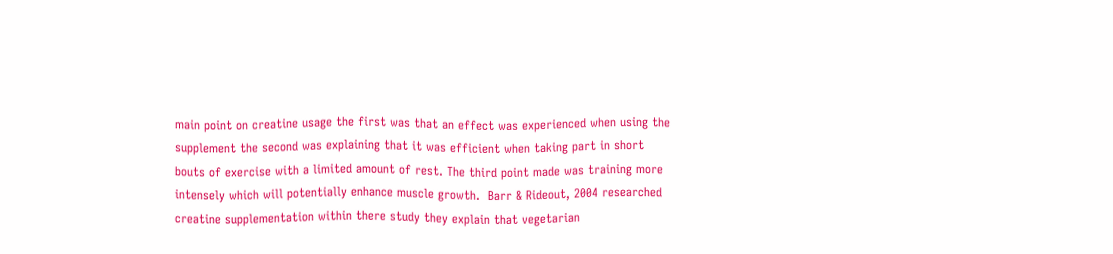main point on creatine usage the first was that an effect was experienced when using the supplement the second was explaining that it was efficient when taking part in short bouts of exercise with a limited amount of rest. The third point made was training more intensely which will potentially enhance muscle growth.  Barr & Rideout, 2004 researched creatine supplementation within there study they explain that vegetarian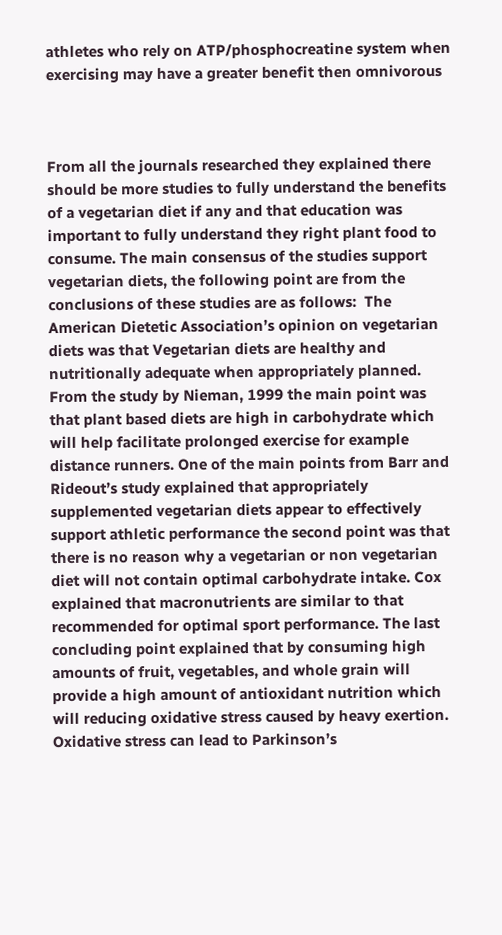athletes who rely on ATP/phosphocreatine system when exercising may have a greater benefit then omnivorous



From all the journals researched they explained there should be more studies to fully understand the benefits of a vegetarian diet if any and that education was important to fully understand they right plant food to consume. The main consensus of the studies support vegetarian diets, the following point are from the conclusions of these studies are as follows:  The American Dietetic Association’s opinion on vegetarian diets was that Vegetarian diets are healthy and nutritionally adequate when appropriately planned.  From the study by Nieman, 1999 the main point was that plant based diets are high in carbohydrate which will help facilitate prolonged exercise for example distance runners. One of the main points from Barr and Rideout’s study explained that appropriately supplemented vegetarian diets appear to effectively support athletic performance the second point was that there is no reason why a vegetarian or non vegetarian diet will not contain optimal carbohydrate intake. Cox explained that macronutrients are similar to that recommended for optimal sport performance. The last concluding point explained that by consuming high amounts of fruit, vegetables, and whole grain will provide a high amount of antioxidant nutrition which will reducing oxidative stress caused by heavy exertion. Oxidative stress can lead to Parkinson’s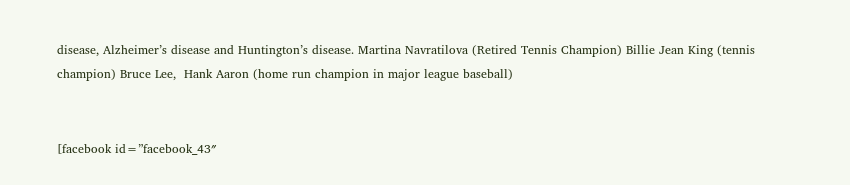disease, Alzheimer’s disease and Huntington’s disease. Martina Navratilova (Retired Tennis Champion) Billie Jean King (tennis champion) Bruce Lee,  Hank Aaron (home run champion in major league baseball)


[facebook id=”facebook_43″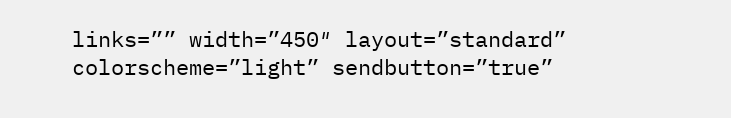links=”” width=”450″ layout=”standard” colorscheme=”light” sendbutton=”true”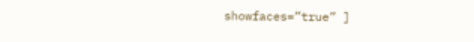showfaces=”true” ]